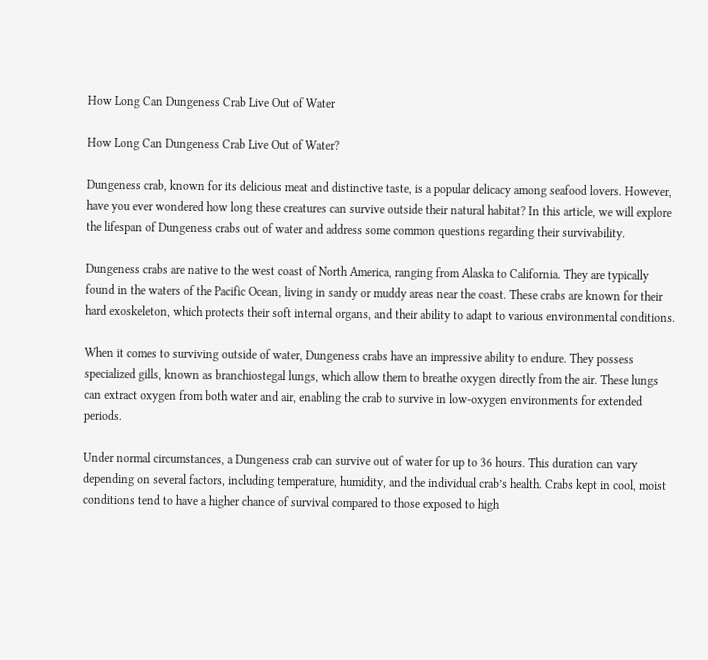How Long Can Dungeness Crab Live Out of Water

How Long Can Dungeness Crab Live Out of Water?

Dungeness crab, known for its delicious meat and distinctive taste, is a popular delicacy among seafood lovers. However, have you ever wondered how long these creatures can survive outside their natural habitat? In this article, we will explore the lifespan of Dungeness crabs out of water and address some common questions regarding their survivability.

Dungeness crabs are native to the west coast of North America, ranging from Alaska to California. They are typically found in the waters of the Pacific Ocean, living in sandy or muddy areas near the coast. These crabs are known for their hard exoskeleton, which protects their soft internal organs, and their ability to adapt to various environmental conditions.

When it comes to surviving outside of water, Dungeness crabs have an impressive ability to endure. They possess specialized gills, known as branchiostegal lungs, which allow them to breathe oxygen directly from the air. These lungs can extract oxygen from both water and air, enabling the crab to survive in low-oxygen environments for extended periods.

Under normal circumstances, a Dungeness crab can survive out of water for up to 36 hours. This duration can vary depending on several factors, including temperature, humidity, and the individual crab’s health. Crabs kept in cool, moist conditions tend to have a higher chance of survival compared to those exposed to high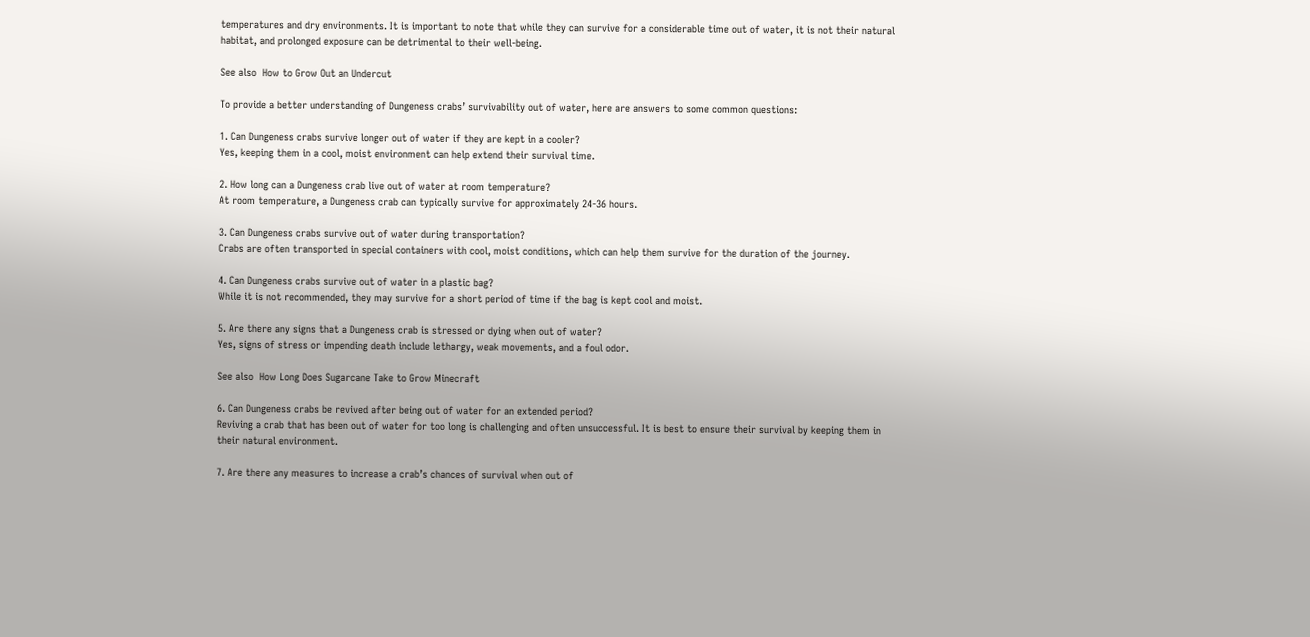temperatures and dry environments. It is important to note that while they can survive for a considerable time out of water, it is not their natural habitat, and prolonged exposure can be detrimental to their well-being.

See also  How to Grow Out an Undercut

To provide a better understanding of Dungeness crabs’ survivability out of water, here are answers to some common questions:

1. Can Dungeness crabs survive longer out of water if they are kept in a cooler?
Yes, keeping them in a cool, moist environment can help extend their survival time.

2. How long can a Dungeness crab live out of water at room temperature?
At room temperature, a Dungeness crab can typically survive for approximately 24-36 hours.

3. Can Dungeness crabs survive out of water during transportation?
Crabs are often transported in special containers with cool, moist conditions, which can help them survive for the duration of the journey.

4. Can Dungeness crabs survive out of water in a plastic bag?
While it is not recommended, they may survive for a short period of time if the bag is kept cool and moist.

5. Are there any signs that a Dungeness crab is stressed or dying when out of water?
Yes, signs of stress or impending death include lethargy, weak movements, and a foul odor.

See also  How Long Does Sugarcane Take to Grow Minecraft

6. Can Dungeness crabs be revived after being out of water for an extended period?
Reviving a crab that has been out of water for too long is challenging and often unsuccessful. It is best to ensure their survival by keeping them in their natural environment.

7. Are there any measures to increase a crab’s chances of survival when out of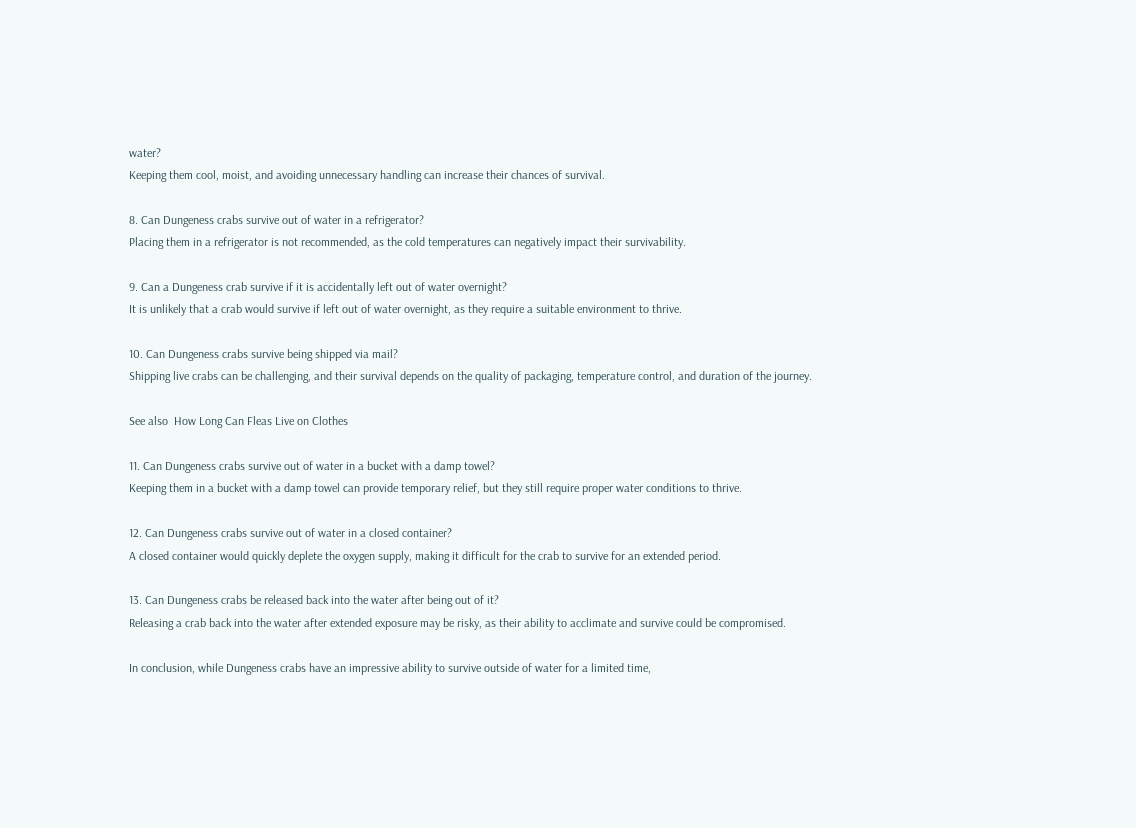water?
Keeping them cool, moist, and avoiding unnecessary handling can increase their chances of survival.

8. Can Dungeness crabs survive out of water in a refrigerator?
Placing them in a refrigerator is not recommended, as the cold temperatures can negatively impact their survivability.

9. Can a Dungeness crab survive if it is accidentally left out of water overnight?
It is unlikely that a crab would survive if left out of water overnight, as they require a suitable environment to thrive.

10. Can Dungeness crabs survive being shipped via mail?
Shipping live crabs can be challenging, and their survival depends on the quality of packaging, temperature control, and duration of the journey.

See also  How Long Can Fleas Live on Clothes

11. Can Dungeness crabs survive out of water in a bucket with a damp towel?
Keeping them in a bucket with a damp towel can provide temporary relief, but they still require proper water conditions to thrive.

12. Can Dungeness crabs survive out of water in a closed container?
A closed container would quickly deplete the oxygen supply, making it difficult for the crab to survive for an extended period.

13. Can Dungeness crabs be released back into the water after being out of it?
Releasing a crab back into the water after extended exposure may be risky, as their ability to acclimate and survive could be compromised.

In conclusion, while Dungeness crabs have an impressive ability to survive outside of water for a limited time,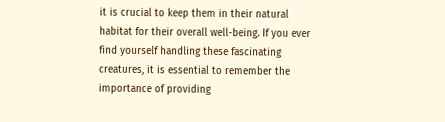it is crucial to keep them in their natural habitat for their overall well-being. If you ever find yourself handling these fascinating creatures, it is essential to remember the importance of providing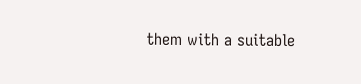them with a suitable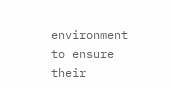environment to ensure their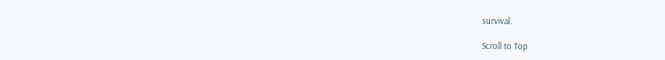survival.

Scroll to Top